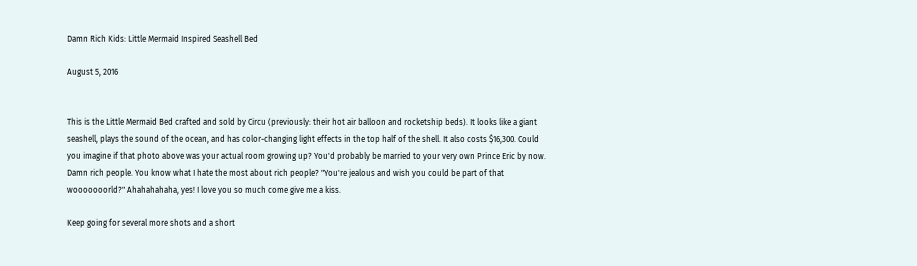Damn Rich Kids: Little Mermaid Inspired Seashell Bed

August 5, 2016


This is the Little Mermaid Bed crafted and sold by Circu (previously: their hot air balloon and rocketship beds). It looks like a giant seashell, plays the sound of the ocean, and has color-changing light effects in the top half of the shell. It also costs $16,300. Could you imagine if that photo above was your actual room growing up? You'd probably be married to your very own Prince Eric by now. Damn rich people. You know what I hate the most about rich people? "You're jealous and wish you could be part of that wooooooorld?" Ahahahahaha, yes! I love you so much come give me a kiss.

Keep going for several more shots and a short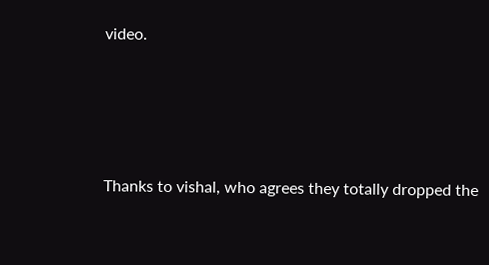video.




Thanks to vishal, who agrees they totally dropped the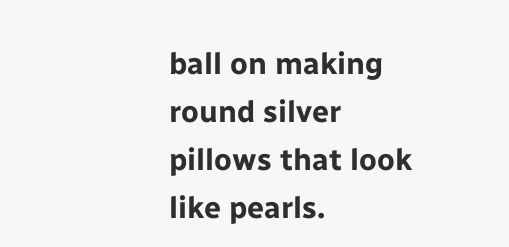ball on making round silver pillows that look like pearls.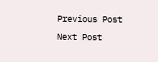Previous Post
Next Post